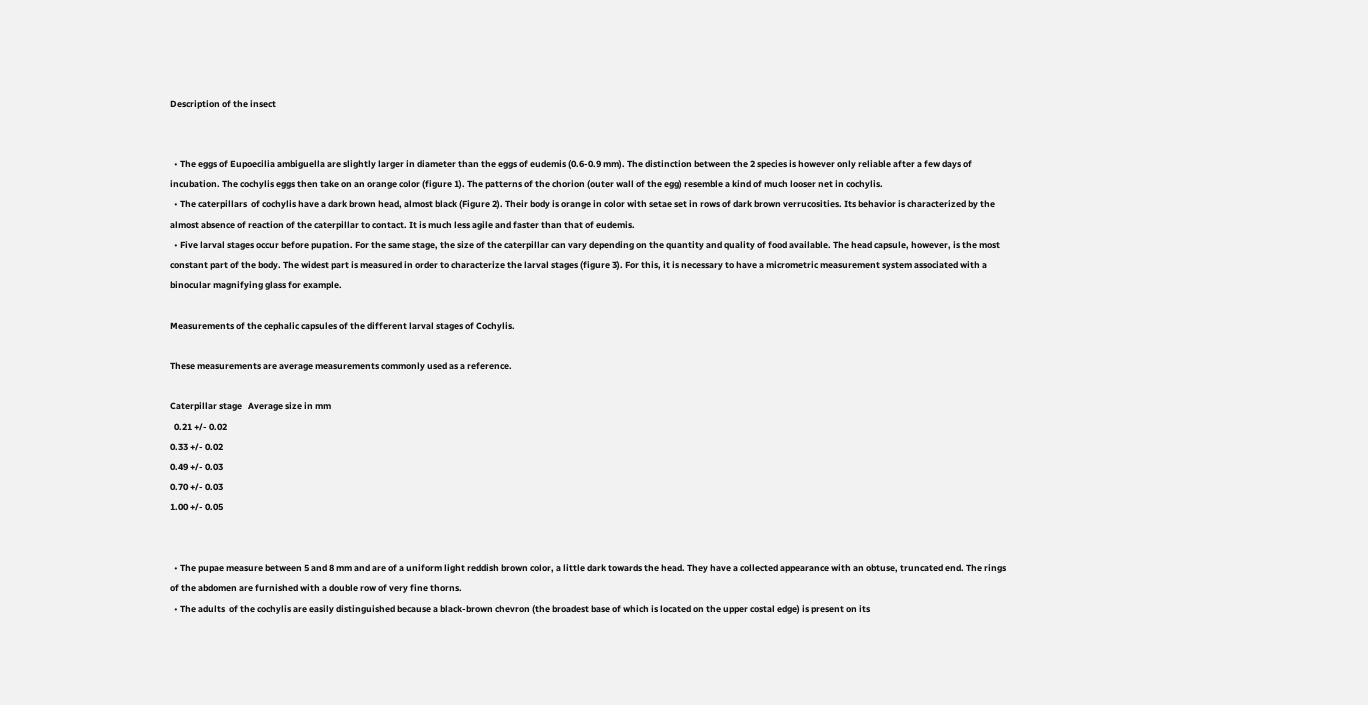Description of the insect


  • The eggs of Eupoecilia ambiguella are slightly larger in diameter than the eggs of eudemis (0.6-0.9 mm). The distinction between the 2 species is however only reliable after a few days of incubation. The cochylis eggs then take on an orange color (figure 1). The patterns of the chorion (outer wall of the egg) resemble a kind of much looser net in cochylis.
  • The caterpillars  of cochylis have a dark brown head, almost black (Figure 2). Their body is orange in color with setae set in rows of dark brown verrucosities. Its behavior is characterized by the almost absence of reaction of the caterpillar to contact. It is much less agile and faster than that of eudemis.
  • Five larval stages occur before pupation. For the same stage, the size of the caterpillar can vary depending on the quantity and quality of food available. The head capsule, however, is the most constant part of the body. The widest part is measured in order to characterize the larval stages (figure 3). For this, it is necessary to have a micrometric measurement system associated with a binocular magnifying glass for example.

Measurements of the cephalic capsules of the different larval stages of Cochylis.

These measurements are average measurements commonly used as a reference.

Caterpillar stage   Average size in mm
  0.21 +/- 0.02
0.33 +/- 0.02
0.49 +/- 0.03
0.70 +/- 0.03
1.00 +/- 0.05


  • The pupae measure between 5 and 8 mm and are of a uniform light reddish brown color, a little dark towards the head. They have a collected appearance with an obtuse, truncated end. The rings of the abdomen are furnished with a double row of very fine thorns.
  • The adults  of the cochylis are easily distinguished because a black-brown chevron (the broadest base of which is located on the upper costal edge) is present on its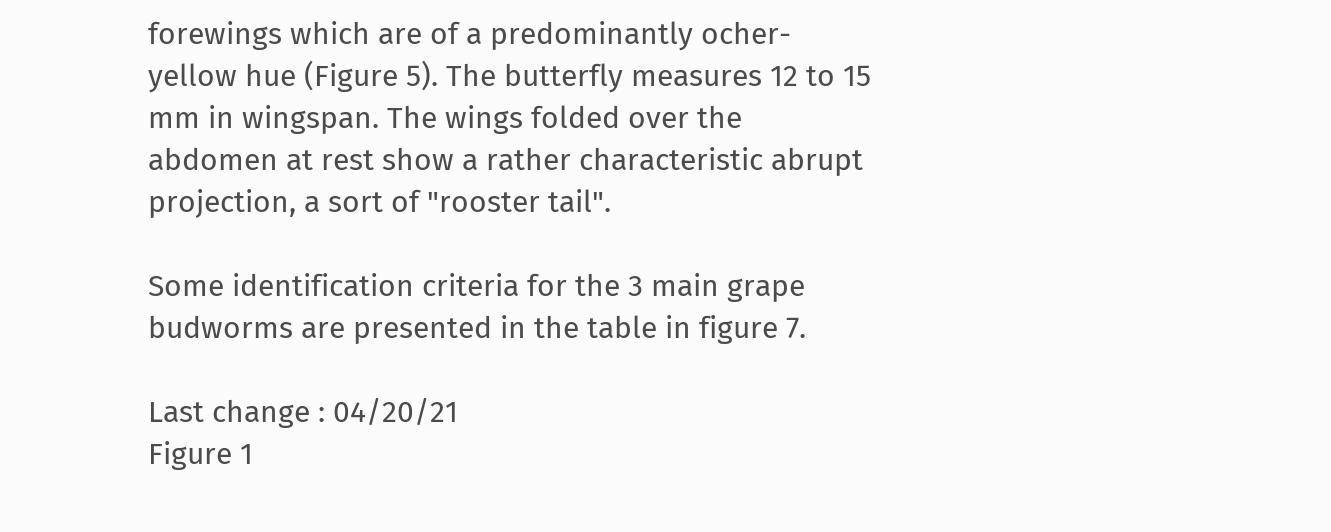forewings which are of a predominantly ocher-yellow hue (Figure 5). The butterfly measures 12 to 15 mm in wingspan. The wings folded over the abdomen at rest show a rather characteristic abrupt projection, a sort of "rooster tail".

Some identification criteria for the 3 main grape budworms are presented in the table in figure 7.

Last change : 04/20/21
Figure 1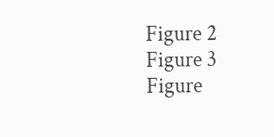Figure 2
Figure 3
Figure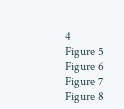4
Figure 5
Figure 6
Figure 7
Figure 8